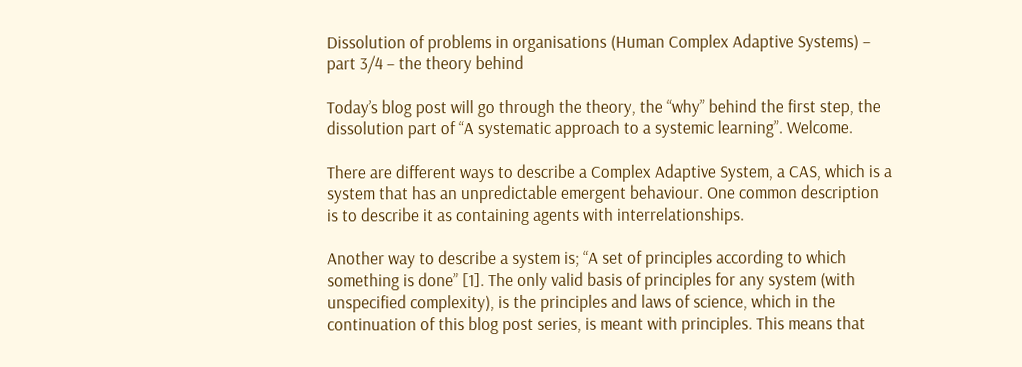Dissolution of problems in organisations (Human Complex Adaptive Systems) – part 3/4 – the theory behind

Today’s blog post will go through the theory, the “why” behind the first step, the dissolution part of “A systematic approach to a systemic learning”. Welcome.

There are different ways to describe a Complex Adaptive System, a CAS, which is a system that has an unpredictable emergent behaviour. One common description is to describe it as containing agents with interrelationships.

Another way to describe a system is; “A set of principles according to which something is done” [1]. The only valid basis of principles for any system (with unspecified complexity), is the principles and laws of science, which in the continuation of this blog post series, is meant with principles. This means that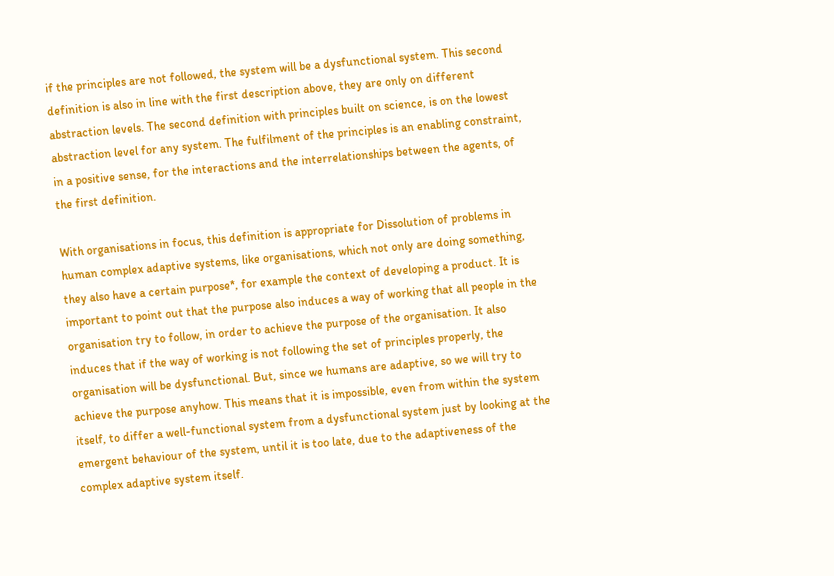if the principles are not followed, the system will be a dysfunctional system. This second definition is also in line with the first description above, they are only on different abstraction levels. The second definition with principles built on science, is on the lowest abstraction level for any system. The fulfilment of the principles is an enabling constraint, in a positive sense, for the interactions and the interrelationships between the agents, of the first definition.

With organisations in focus, this definition is appropriate for Dissolution of problems in human complex adaptive systems, like organisations, which not only are doing something, they also have a certain purpose*, for example the context of developing a product. It is important to point out that the purpose also induces a way of working that all people in the organisation try to follow, in order to achieve the purpose of the organisation. It also induces that if the way of working is not following the set of principles properly, the organisation will be dysfunctional. But, since we humans are adaptive, so we will try to achieve the purpose anyhow. This means that it is impossible, even from within the system itself, to differ a well-functional system from a dysfunctional system just by looking at the emergent behaviour of the system, until it is too late, due to the adaptiveness of the complex adaptive system itself.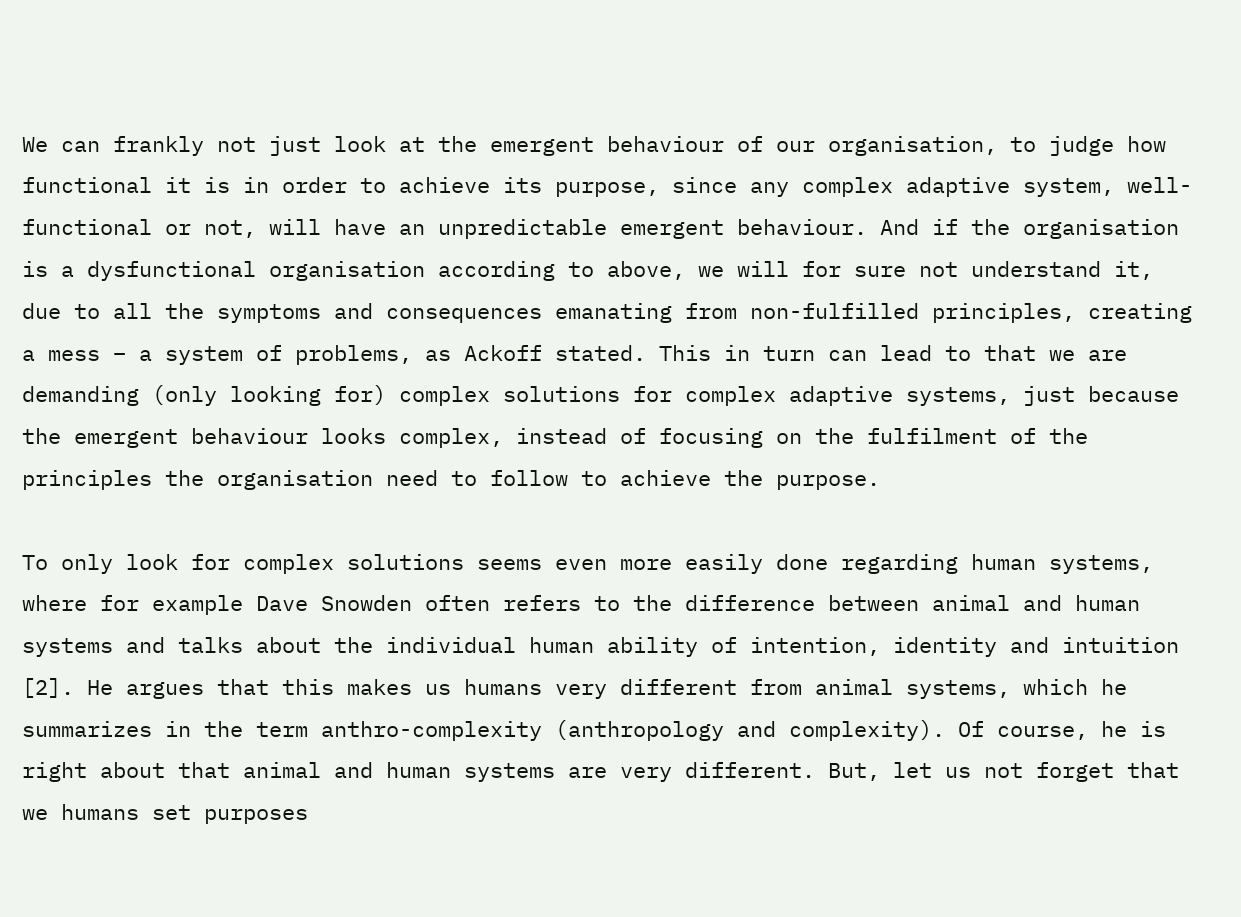We can frankly not just look at the emergent behaviour of our organisation, to judge how functional it is in order to achieve its purpose, since any complex adaptive system, well-functional or not, will have an unpredictable emergent behaviour. And if the organisation is a dysfunctional organisation according to above, we will for sure not understand it, due to all the symptoms and consequences emanating from non-fulfilled principles, creating a mess – a system of problems, as Ackoff stated. This in turn can lead to that we are demanding (only looking for) complex solutions for complex adaptive systems, just because the emergent behaviour looks complex, instead of focusing on the fulfilment of the principles the organisation need to follow to achieve the purpose.

To only look for complex solutions seems even more easily done regarding human systems, where for example Dave Snowden often refers to the difference between animal and human systems and talks about the individual human ability of intention, identity and intuition [2]. He argues that this makes us humans very different from animal systems, which he summarizes in the term anthro-complexity (anthropology and complexity). Of course, he is right about that animal and human systems are very different. But, let us not forget that we humans set purposes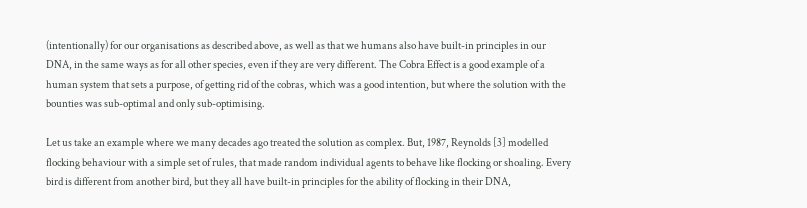(intentionally) for our organisations as described above, as well as that we humans also have built-in principles in our DNA, in the same ways as for all other species, even if they are very different. The Cobra Effect is a good example of a human system that sets a purpose, of getting rid of the cobras, which was a good intention, but where the solution with the bounties was sub-optimal and only sub-optimising.

Let us take an example where we many decades ago treated the solution as complex. But, 1987, Reynolds [3] modelled flocking behaviour with a simple set of rules, that made random individual agents to behave like flocking or shoaling. Every bird is different from another bird, but they all have built-in principles for the ability of flocking in their DNA,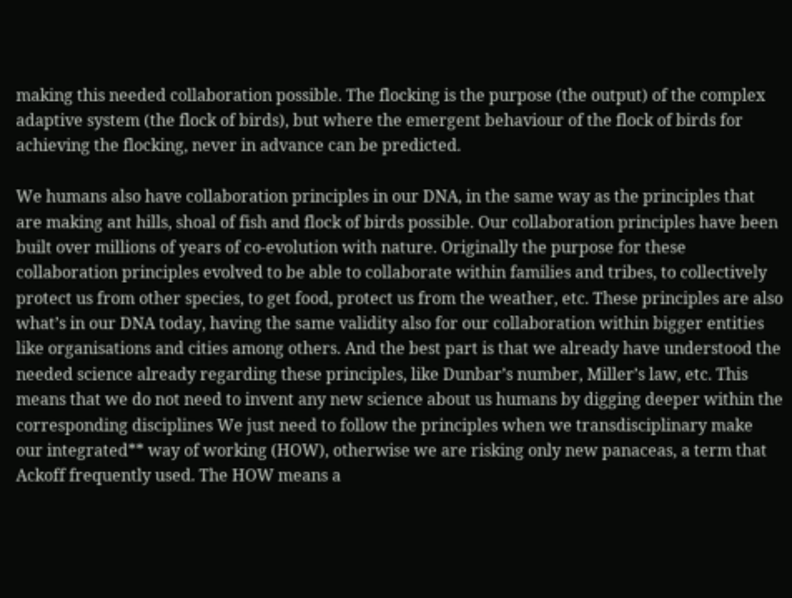making this needed collaboration possible. The flocking is the purpose (the output) of the complex adaptive system (the flock of birds), but where the emergent behaviour of the flock of birds for achieving the flocking, never in advance can be predicted.

We humans also have collaboration principles in our DNA, in the same way as the principles that are making ant hills, shoal of fish and flock of birds possible. Our collaboration principles have been built over millions of years of co-evolution with nature. Originally the purpose for these collaboration principles evolved to be able to collaborate within families and tribes, to collectively protect us from other species, to get food, protect us from the weather, etc. These principles are also what’s in our DNA today, having the same validity also for our collaboration within bigger entities like organisations and cities among others. And the best part is that we already have understood the needed science already regarding these principles, like Dunbar’s number, Miller’s law, etc. This means that we do not need to invent any new science about us humans by digging deeper within the corresponding disciplines We just need to follow the principles when we transdisciplinary make our integrated** way of working (HOW), otherwise we are risking only new panaceas, a term that Ackoff frequently used. The HOW means a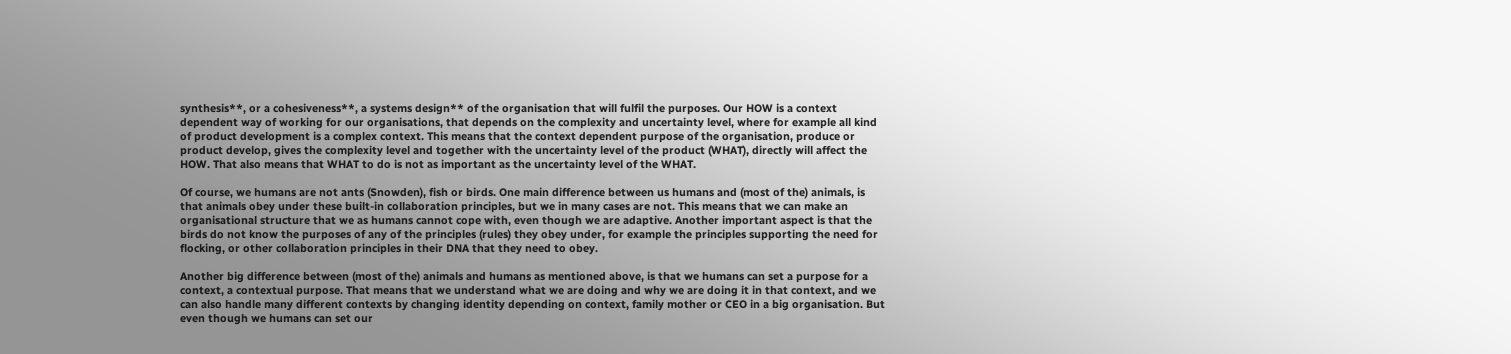synthesis**, or a cohesiveness**, a systems design** of the organisation that will fulfil the purposes. Our HOW is a context dependent way of working for our organisations, that depends on the complexity and uncertainty level, where for example all kind of product development is a complex context. This means that the context dependent purpose of the organisation, produce or product develop, gives the complexity level and together with the uncertainty level of the product (WHAT), directly will affect the HOW. That also means that WHAT to do is not as important as the uncertainty level of the WHAT.

Of course, we humans are not ants (Snowden), fish or birds. One main difference between us humans and (most of the) animals, is that animals obey under these built-in collaboration principles, but we in many cases are not. This means that we can make an organisational structure that we as humans cannot cope with, even though we are adaptive. Another important aspect is that the birds do not know the purposes of any of the principles (rules) they obey under, for example the principles supporting the need for flocking, or other collaboration principles in their DNA that they need to obey.

Another big difference between (most of the) animals and humans as mentioned above, is that we humans can set a purpose for a context, a contextual purpose. That means that we understand what we are doing and why we are doing it in that context, and we can also handle many different contexts by changing identity depending on context, family mother or CEO in a big organisation. But even though we humans can set our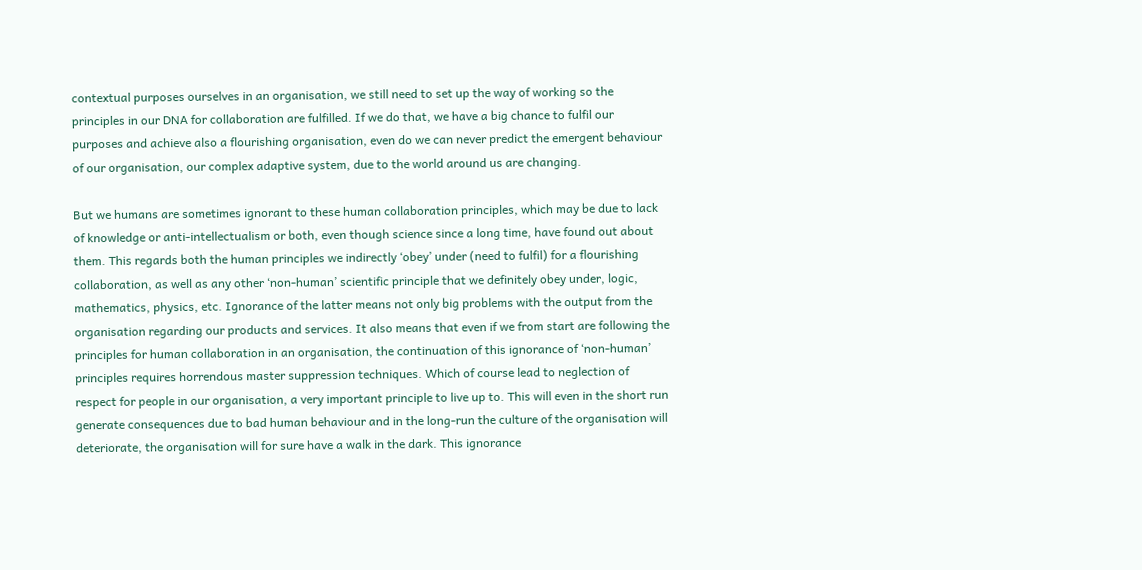contextual purposes ourselves in an organisation, we still need to set up the way of working so the principles in our DNA for collaboration are fulfilled. If we do that, we have a big chance to fulfil our purposes and achieve also a flourishing organisation, even do we can never predict the emergent behaviour of our organisation, our complex adaptive system, due to the world around us are changing.

But we humans are sometimes ignorant to these human collaboration principles, which may be due to lack of knowledge or anti-intellectualism or both, even though science since a long time, have found out about them. This regards both the human principles we indirectly ‘obey’ under (need to fulfil) for a flourishing collaboration, as well as any other ‘non-human’ scientific principle that we definitely obey under, logic, mathematics, physics, etc. Ignorance of the latter means not only big problems with the output from the organisation regarding our products and services. It also means that even if we from start are following the principles for human collaboration in an organisation, the continuation of this ignorance of ‘non-human’ principles requires horrendous master suppression techniques. Which of course lead to neglection of respect for people in our organisation, a very important principle to live up to. This will even in the short run generate consequences due to bad human behaviour and in the long-run the culture of the organisation will deteriorate, the organisation will for sure have a walk in the dark. This ignorance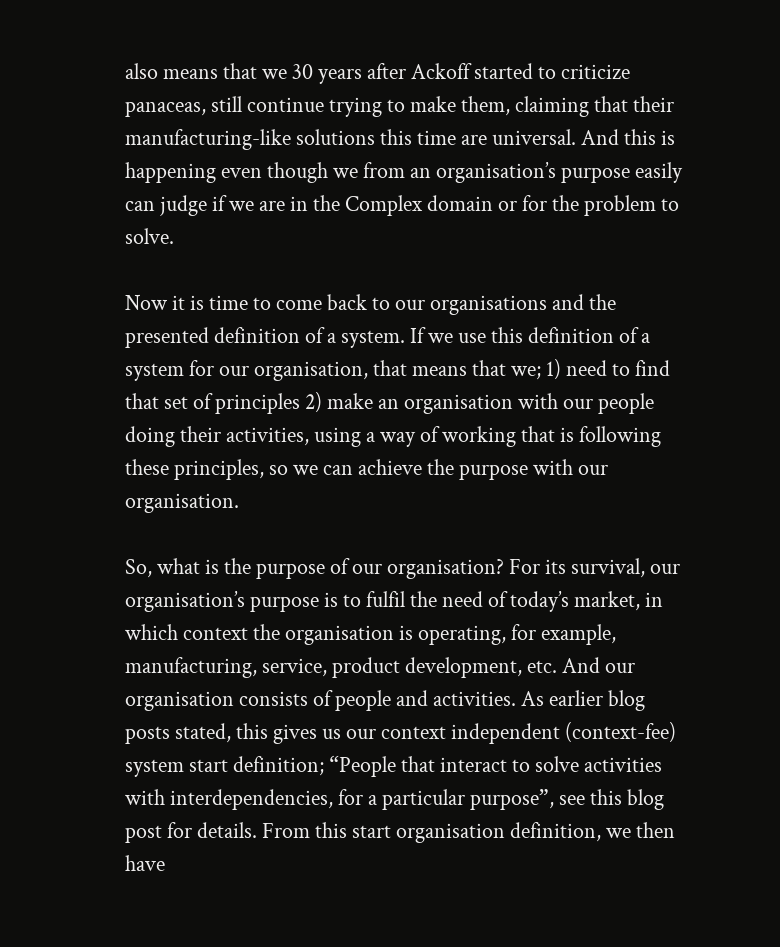also means that we 30 years after Ackoff started to criticize panaceas, still continue trying to make them, claiming that their manufacturing-like solutions this time are universal. And this is happening even though we from an organisation’s purpose easily can judge if we are in the Complex domain or for the problem to solve.

Now it is time to come back to our organisations and the presented definition of a system. If we use this definition of a system for our organisation, that means that we; 1) need to find that set of principles 2) make an organisation with our people doing their activities, using a way of working that is following these principles, so we can achieve the purpose with our organisation.

So, what is the purpose of our organisation? For its survival, our organisation’s purpose is to fulfil the need of today’s market, in which context the organisation is operating, for example, manufacturing, service, product development, etc. And our organisation consists of people and activities. As earlier blog posts stated, this gives us our context independent (context-fee) system start definition; “People that interact to solve activities with interdependencies, for a particular purpose”, see this blog post for details. From this start organisation definition, we then have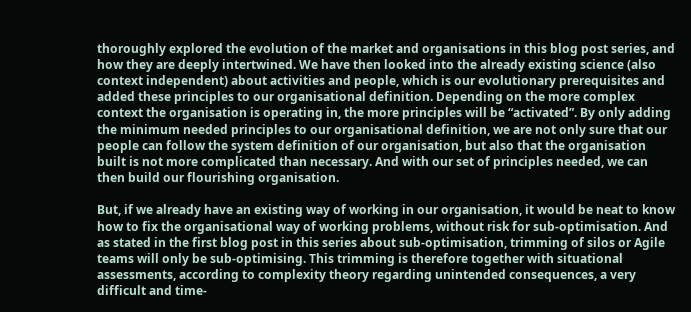thoroughly explored the evolution of the market and organisations in this blog post series, and how they are deeply intertwined. We have then looked into the already existing science (also context independent) about activities and people, which is our evolutionary prerequisites and added these principles to our organisational definition. Depending on the more complex context the organisation is operating in, the more principles will be “activated”. By only adding the minimum needed principles to our organisational definition, we are not only sure that our people can follow the system definition of our organisation, but also that the organisation built is not more complicated than necessary. And with our set of principles needed, we can then build our flourishing organisation.

But, if we already have an existing way of working in our organisation, it would be neat to know how to fix the organisational way of working problems, without risk for sub-optimisation. And as stated in the first blog post in this series about sub-optimisation, trimming of silos or Agile teams will only be sub-optimising. This trimming is therefore together with situational assessments, according to complexity theory regarding unintended consequences, a very difficult and time-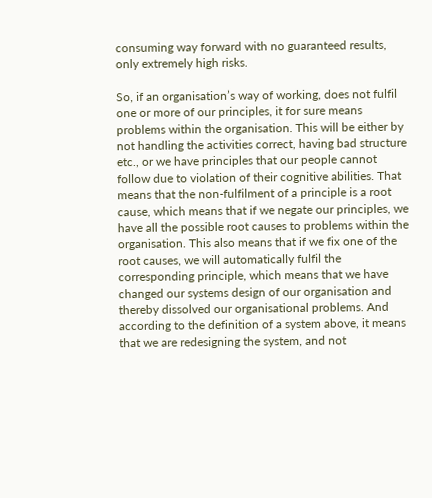consuming way forward with no guaranteed results, only extremely high risks.

So, if an organisation’s way of working, does not fulfil one or more of our principles, it for sure means problems within the organisation. This will be either by not handling the activities correct, having bad structure etc., or we have principles that our people cannot follow due to violation of their cognitive abilities. That means that the non-fulfilment of a principle is a root cause, which means that if we negate our principles, we have all the possible root causes to problems within the organisation. This also means that if we fix one of the root causes, we will automatically fulfil the corresponding principle, which means that we have changed our systems design of our organisation and thereby dissolved our organisational problems. And according to the definition of a system above, it means that we are redesigning the system, and not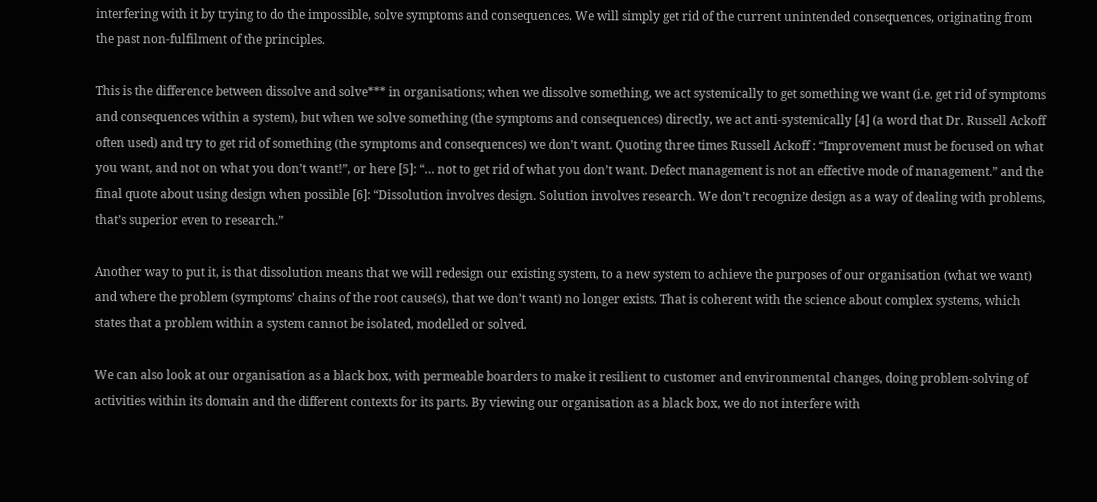interfering with it by trying to do the impossible, solve symptoms and consequences. We will simply get rid of the current unintended consequences, originating from the past non-fulfilment of the principles.

This is the difference between dissolve and solve*** in organisations; when we dissolve something, we act systemically to get something we want (i.e. get rid of symptoms and consequences within a system), but when we solve something (the symptoms and consequences) directly, we act anti-systemically [4] (a word that Dr. Russell Ackoff often used) and try to get rid of something (the symptoms and consequences) we don’t want. Quoting three times Russell Ackoff : “Improvement must be focused on what you want, and not on what you don’t want!”, or here [5]: “… not to get rid of what you don’t want. Defect management is not an effective mode of management.” and the final quote about using design when possible [6]: “Dissolution involves design. Solution involves research. We don’t recognize design as a way of dealing with problems, that’s superior even to research.”

Another way to put it, is that dissolution means that we will redesign our existing system, to a new system to achieve the purposes of our organisation (what we want) and where the problem (symptoms’ chains of the root cause(s), that we don’t want) no longer exists. That is coherent with the science about complex systems, which states that a problem within a system cannot be isolated, modelled or solved.

We can also look at our organisation as a black box, with permeable boarders to make it resilient to customer and environmental changes, doing problem-solving of activities within its domain and the different contexts for its parts. By viewing our organisation as a black box, we do not interfere with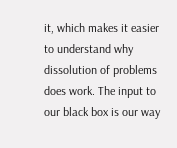it, which makes it easier to understand why dissolution of problems does work. The input to our black box is our way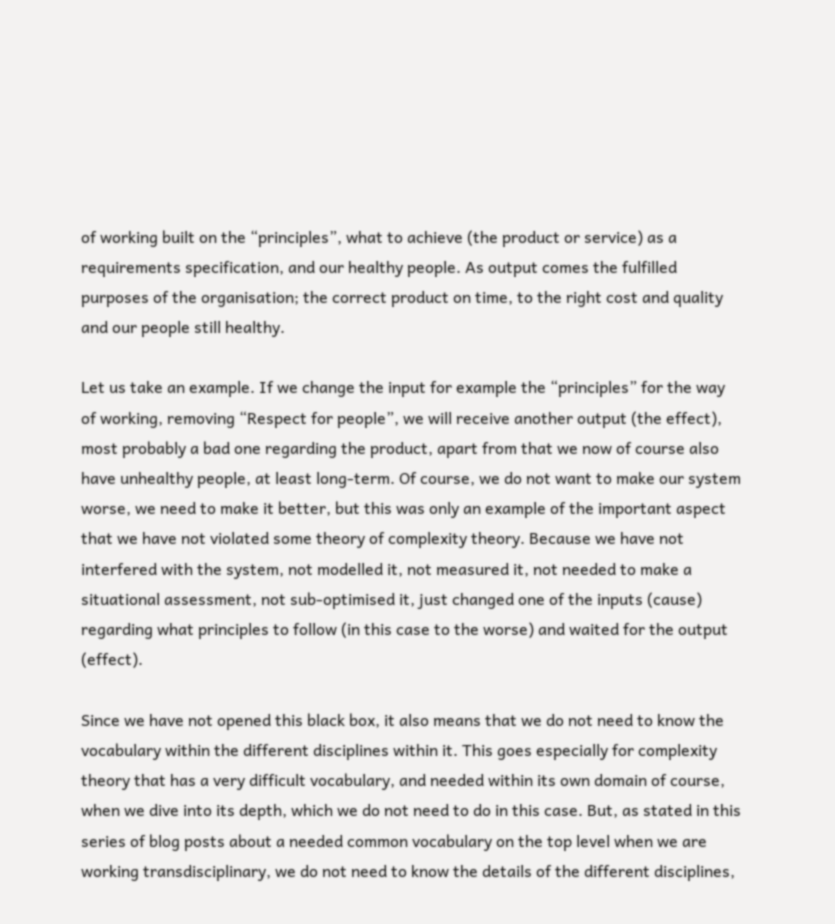of working built on the “principles”, what to achieve (the product or service) as a requirements specification, and our healthy people. As output comes the fulfilled purposes of the organisation; the correct product on time, to the right cost and quality and our people still healthy.

Let us take an example. If we change the input for example the “principles” for the way of working, removing “Respect for people”, we will receive another output (the effect), most probably a bad one regarding the product, apart from that we now of course also have unhealthy people, at least long-term. Of course, we do not want to make our system worse, we need to make it better, but this was only an example of the important aspect that we have not violated some theory of complexity theory. Because we have not interfered with the system, not modelled it, not measured it, not needed to make a situational assessment, not sub-optimised it, just changed one of the inputs (cause) regarding what principles to follow (in this case to the worse) and waited for the output (effect).

Since we have not opened this black box, it also means that we do not need to know the vocabulary within the different disciplines within it. This goes especially for complexity theory that has a very difficult vocabulary, and needed within its own domain of course, when we dive into its depth, which we do not need to do in this case. But, as stated in this series of blog posts about a needed common vocabulary on the top level when we are working transdisciplinary, we do not need to know the details of the different disciplines,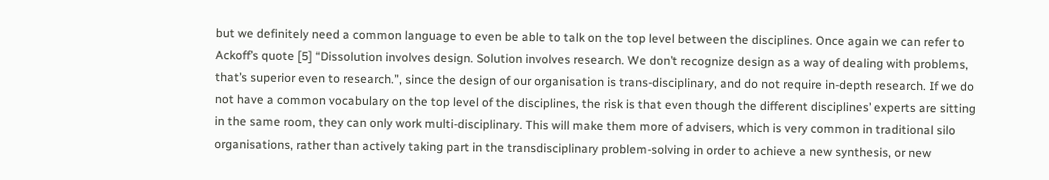but we definitely need a common language to even be able to talk on the top level between the disciplines. Once again we can refer to Ackoff’s quote [5] “Dissolution involves design. Solution involves research. We don’t recognize design as a way of dealing with problems, that’s superior even to research.”, since the design of our organisation is trans-disciplinary, and do not require in-depth research. If we do not have a common vocabulary on the top level of the disciplines, the risk is that even though the different disciplines’ experts are sitting in the same room, they can only work multi-disciplinary. This will make them more of advisers, which is very common in traditional silo organisations, rather than actively taking part in the transdisciplinary problem-solving in order to achieve a new synthesis, or new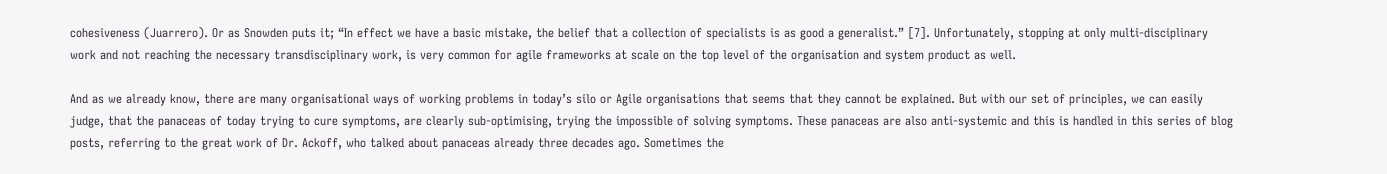cohesiveness (Juarrero). Or as Snowden puts it; “In effect we have a basic mistake, the belief that a collection of specialists is as good a generalist.” [7]. Unfortunately, stopping at only multi-disciplinary work and not reaching the necessary transdisciplinary work, is very common for agile frameworks at scale on the top level of the organisation and system product as well.

And as we already know, there are many organisational ways of working problems in today’s silo or Agile organisations that seems that they cannot be explained. But with our set of principles, we can easily judge, that the panaceas of today trying to cure symptoms, are clearly sub-optimising, trying the impossible of solving symptoms. These panaceas are also anti-systemic and this is handled in this series of blog posts, referring to the great work of Dr. Ackoff, who talked about panaceas already three decades ago. Sometimes the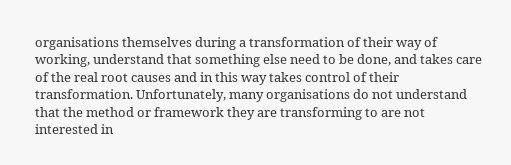organisations themselves during a transformation of their way of working, understand that something else need to be done, and takes care of the real root causes and in this way takes control of their transformation. Unfortunately, many organisations do not understand that the method or framework they are transforming to are not interested in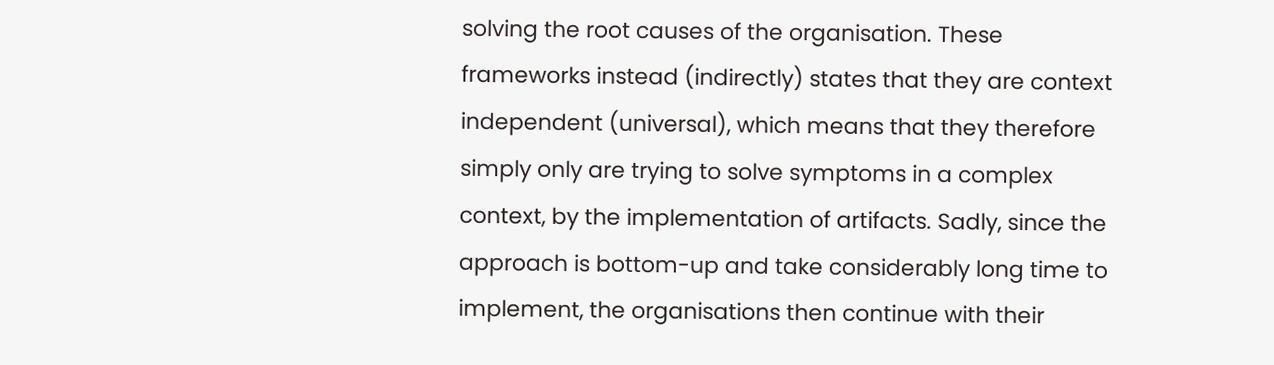solving the root causes of the organisation. These frameworks instead (indirectly) states that they are context independent (universal), which means that they therefore simply only are trying to solve symptoms in a complex context, by the implementation of artifacts. Sadly, since the approach is bottom-up and take considerably long time to implement, the organisations then continue with their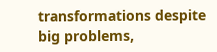transformations despite big problems,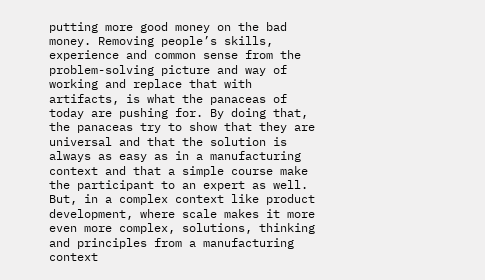putting more good money on the bad money. Removing people’s skills, experience and common sense from the problem-solving picture and way of working and replace that with artifacts, is what the panaceas of today are pushing for. By doing that, the panaceas try to show that they are universal and that the solution is always as easy as in a manufacturing context and that a simple course make the participant to an expert as well. But, in a complex context like product development, where scale makes it more even more complex, solutions, thinking and principles from a manufacturing context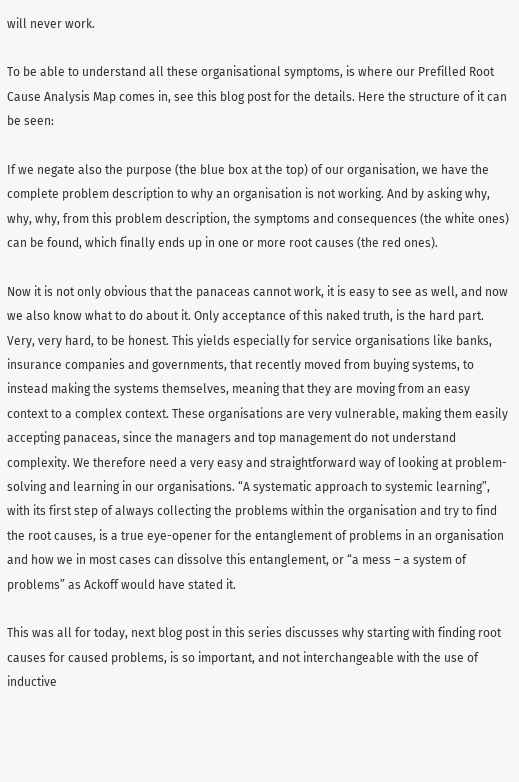will never work.

To be able to understand all these organisational symptoms, is where our Prefilled Root Cause Analysis Map comes in, see this blog post for the details. Here the structure of it can be seen:

If we negate also the purpose (the blue box at the top) of our organisation, we have the complete problem description to why an organisation is not working. And by asking why, why, why, from this problem description, the symptoms and consequences (the white ones) can be found, which finally ends up in one or more root causes (the red ones).

Now it is not only obvious that the panaceas cannot work, it is easy to see as well, and now we also know what to do about it. Only acceptance of this naked truth, is the hard part. Very, very hard, to be honest. This yields especially for service organisations like banks, insurance companies and governments, that recently moved from buying systems, to instead making the systems themselves, meaning that they are moving from an easy context to a complex context. These organisations are very vulnerable, making them easily accepting panaceas, since the managers and top management do not understand complexity. We therefore need a very easy and straightforward way of looking at problem-solving and learning in our organisations. “A systematic approach to systemic learning”, with its first step of always collecting the problems within the organisation and try to find the root causes, is a true eye-opener for the entanglement of problems in an organisation and how we in most cases can dissolve this entanglement, or “a mess – a system of problems” as Ackoff would have stated it.

This was all for today, next blog post in this series discusses why starting with finding root causes for caused problems, is so important, and not interchangeable with the use of inductive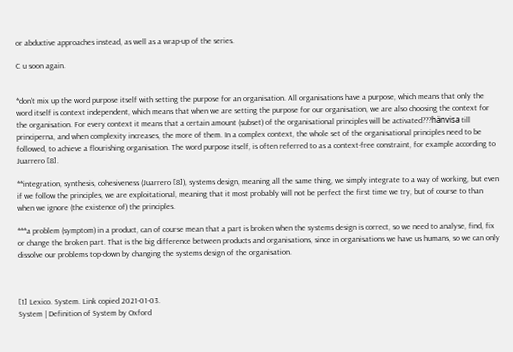or abductive approaches instead, as well as a wrap-up of the series.

C u soon again.


*don’t mix up the word purpose itself with setting the purpose for an organisation. All organisations have a purpose, which means that only the word itself is context independent, which means that when we are setting the purpose for our organisation, we are also choosing the context for the organisation. For every context it means that a certain amount (subset) of the organisational principles will be activated???hänvisa till principerna, and when complexity increases, the more of them. In a complex context, the whole set of the organisational principles need to be followed, to achieve a flourishing organisation. The word purpose itself, is often referred to as a context-free constraint, for example according to Juarrero [8].

**integration, synthesis, cohesiveness (Juarrero [8]), systems design, meaning all the same thing, we simply integrate to a way of working, but even if we follow the principles, we are exploitational, meaning that it most probably will not be perfect the first time we try, but of course to than when we ignore (the existence of) the principles.

***a problem (symptom) in a product, can of course mean that a part is broken when the systems design is correct, so we need to analyse, find, fix or change the broken part. That is the big difference between products and organisations, since in organisations we have us humans, so we can only dissolve our problems top-down by changing the systems design of the organisation.



[1] Lexico. System. Link copied 2021-01-03.
System | Definition of System by Oxford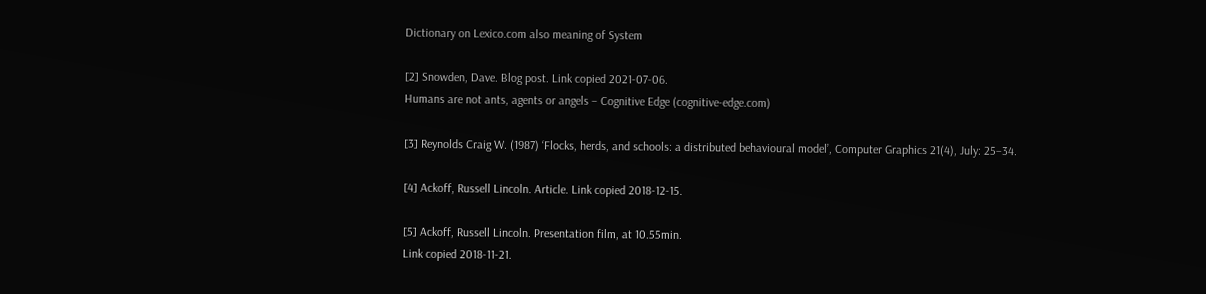Dictionary on Lexico.com also meaning of System

[2] Snowden, Dave. Blog post. Link copied 2021-07-06.
Humans are not ants, agents or angels – Cognitive Edge (cognitive-edge.com)

[3] Reynolds Craig W. (1987) ‘Flocks, herds, and schools: a distributed behavioural model’, Computer Graphics 21(4), July: 25–34.

[4] Ackoff, Russell Lincoln. Article. Link copied 2018-12-15.

[5] Ackoff, Russell Lincoln. Presentation film, at 10.55min.
Link copied 2018-11-21.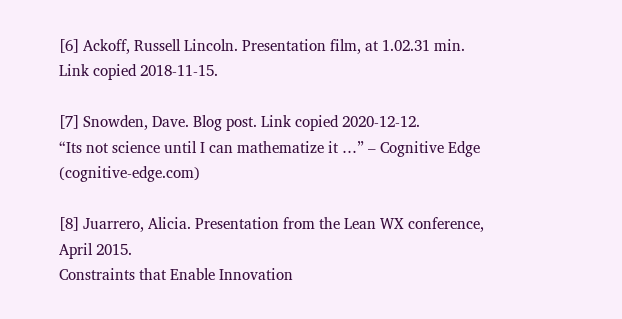[6] Ackoff, Russell Lincoln. Presentation film, at 1.02.31 min.
Link copied 2018-11-15.

[7] Snowden, Dave. Blog post. Link copied 2020-12-12.
“Its not science until I can mathematize it …” – Cognitive Edge (cognitive-edge.com)

[8] Juarrero, Alicia. Presentation from the Lean WX conference, April 2015.
Constraints that Enable Innovation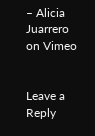– Alicia Juarrero on Vimeo


Leave a Reply